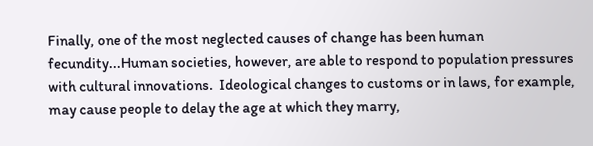Finally, one of the most neglected causes of change has been human fecundity...Human societies, however, are able to respond to population pressures with cultural innovations.  Ideological changes to customs or in laws, for example, may cause people to delay the age at which they marry,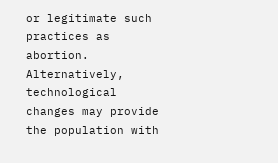or legitimate such practices as abortion.  Alternatively, technological changes may provide the population with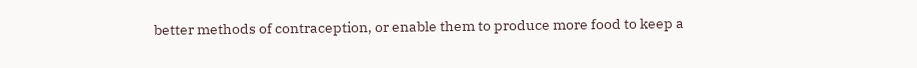better methods of contraception, or enable them to produce more food to keep a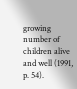growing number of children alive and well (1991, p. 54).